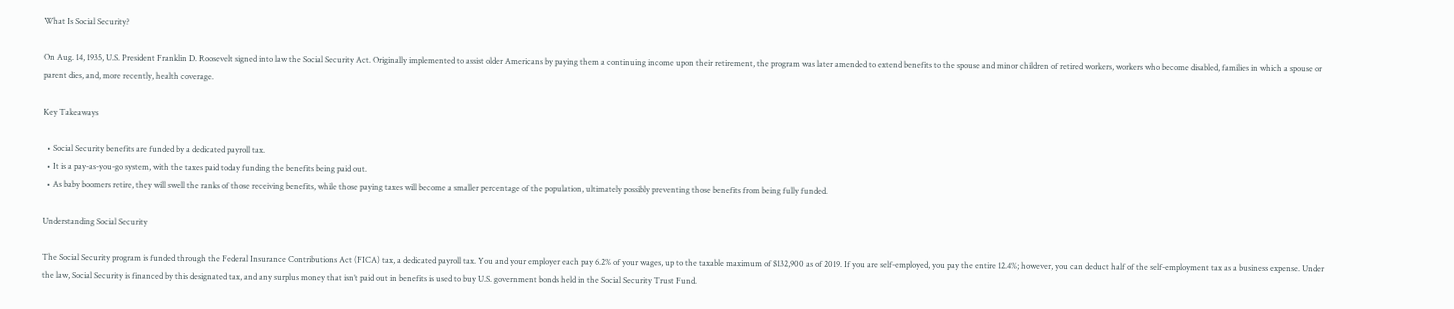What Is Social Security?

On Aug. 14, 1935, U.S. President Franklin D. Roosevelt signed into law the Social Security Act. Originally implemented to assist older Americans by paying them a continuing income upon their retirement, the program was later amended to extend benefits to the spouse and minor children of retired workers, workers who become disabled, families in which a spouse or parent dies, and, more recently, health coverage.

Key Takeaways

  • Social Security benefits are funded by a dedicated payroll tax.
  • It is a pay-as-you-go system, with the taxes paid today funding the benefits being paid out.
  • As baby boomers retire, they will swell the ranks of those receiving benefits, while those paying taxes will become a smaller percentage of the population, ultimately possibly preventing those benefits from being fully funded.

Understanding Social Security

The Social Security program is funded through the Federal Insurance Contributions Act (FICA) tax, a dedicated payroll tax. You and your employer each pay 6.2% of your wages, up to the taxable maximum of $132,900 as of 2019. If you are self-employed, you pay the entire 12.4%; however, you can deduct half of the self-employment tax as a business expense. Under the law, Social Security is financed by this designated tax, and any surplus money that isn’t paid out in benefits is used to buy U.S. government bonds held in the Social Security Trust Fund.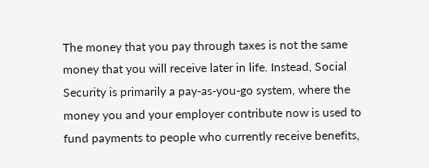The money that you pay through taxes is not the same money that you will receive later in life. Instead, Social Security is primarily a pay-as-you-go system, where the money you and your employer contribute now is used to fund payments to people who currently receive benefits,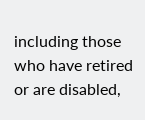including those who have retired or are disabled,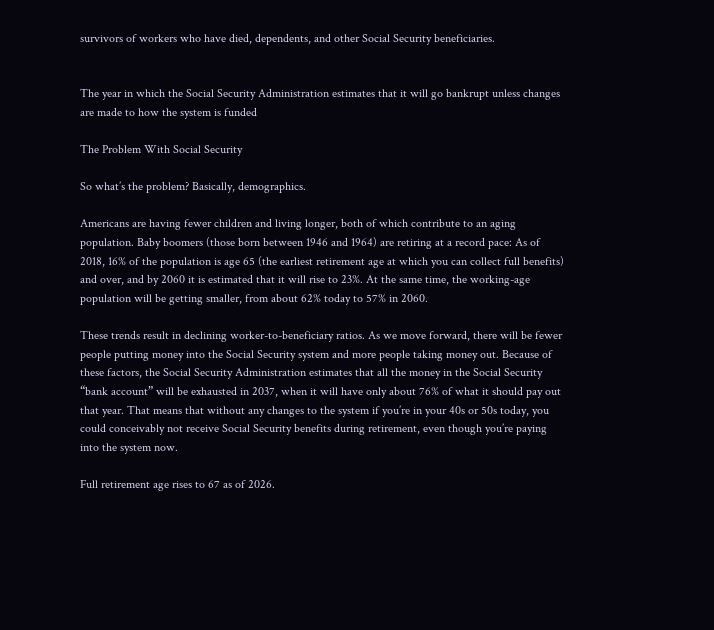survivors of workers who have died, dependents, and other Social Security beneficiaries.


The year in which the Social Security Administration estimates that it will go bankrupt unless changes are made to how the system is funded

The Problem With Social Security

So what’s the problem? Basically, demographics.

Americans are having fewer children and living longer, both of which contribute to an aging population. Baby boomers (those born between 1946 and 1964) are retiring at a record pace: As of 2018, 16% of the population is age 65 (the earliest retirement age at which you can collect full benefits) and over, and by 2060 it is estimated that it will rise to 23%. At the same time, the working-age population will be getting smaller, from about 62% today to 57% in 2060.

These trends result in declining worker-to-beneficiary ratios. As we move forward, there will be fewer people putting money into the Social Security system and more people taking money out. Because of these factors, the Social Security Administration estimates that all the money in the Social Security “bank account” will be exhausted in 2037, when it will have only about 76% of what it should pay out that year. That means that without any changes to the system if you’re in your 40s or 50s today, you could conceivably not receive Social Security benefits during retirement, even though you’re paying into the system now.

Full retirement age rises to 67 as of 2026.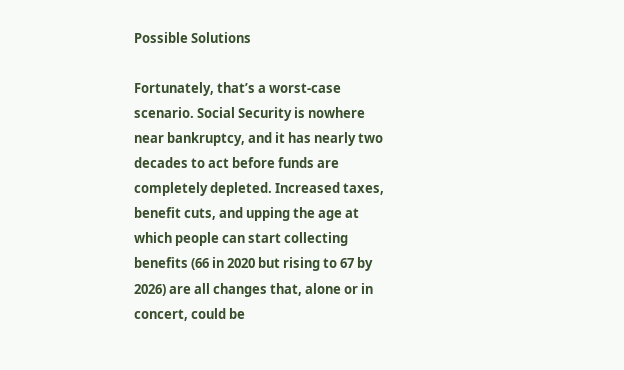Possible Solutions

Fortunately, that’s a worst-case scenario. Social Security is nowhere near bankruptcy, and it has nearly two decades to act before funds are completely depleted. Increased taxes, benefit cuts, and upping the age at which people can start collecting benefits (66 in 2020 but rising to 67 by 2026) are all changes that, alone or in concert, could be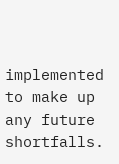implemented to make up any future shortfalls.